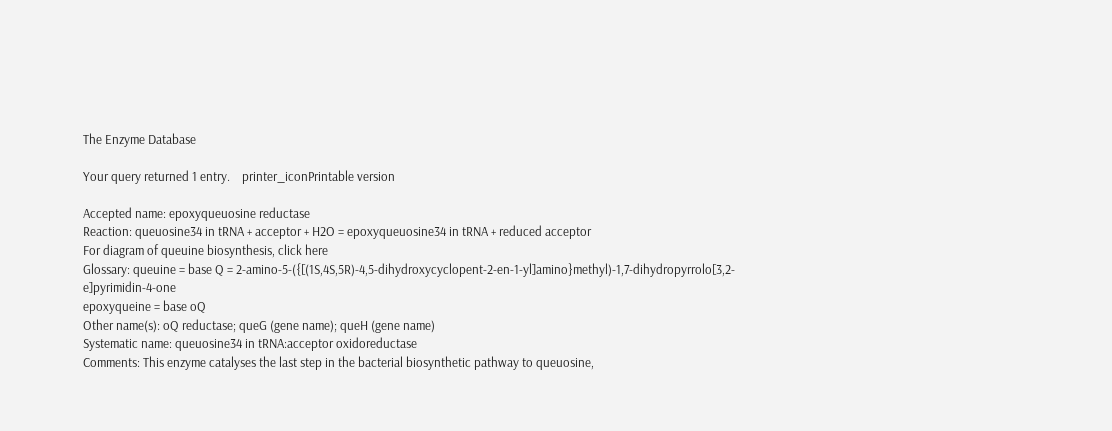The Enzyme Database

Your query returned 1 entry.    printer_iconPrintable version

Accepted name: epoxyqueuosine reductase
Reaction: queuosine34 in tRNA + acceptor + H2O = epoxyqueuosine34 in tRNA + reduced acceptor
For diagram of queuine biosynthesis, click here
Glossary: queuine = base Q = 2-amino-5-({[(1S,4S,5R)-4,5-dihydroxycyclopent-2-en-1-yl]amino}methyl)-1,7-dihydropyrrolo[3,2-e]pyrimidin-4-one
epoxyqueine = base oQ
Other name(s): oQ reductase; queG (gene name); queH (gene name)
Systematic name: queuosine34 in tRNA:acceptor oxidoreductase
Comments: This enzyme catalyses the last step in the bacterial biosynthetic pathway to queuosine,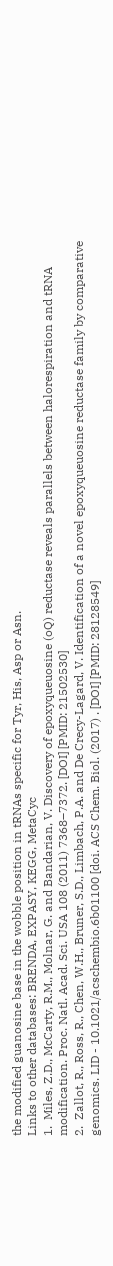the modified guanosine base in the wobble position in tRNAs specific for Tyr, His, Asp or Asn.
Links to other databases: BRENDA, EXPASY, KEGG, MetaCyc
1.  Miles, Z.D., McCarty, R.M., Molnar, G. and Bandarian, V. Discovery of epoxyqueuosine (oQ) reductase reveals parallels between halorespiration and tRNA modification. Proc. Natl. Acad. Sci. USA 108 (2011) 7368–7372. [DOI] [PMID: 21502530]
2.  Zallot, R., Ross, R., Chen, W.H., Bruner, S.D., Limbach, P.A. and De Crecy-Lagard, V. Identification of a novel epoxyqueuosine reductase family by comparative genomics. LID - 10.1021/acschembio.6b01100 [doi. ACS Chem. Biol. (2017) . [DOI] [PMID: 28128549]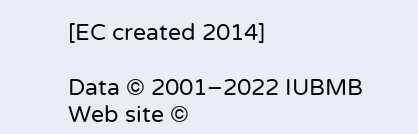[EC created 2014]

Data © 2001–2022 IUBMB
Web site ©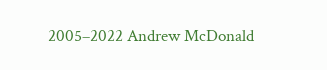2005–2022 Andrew McDonald